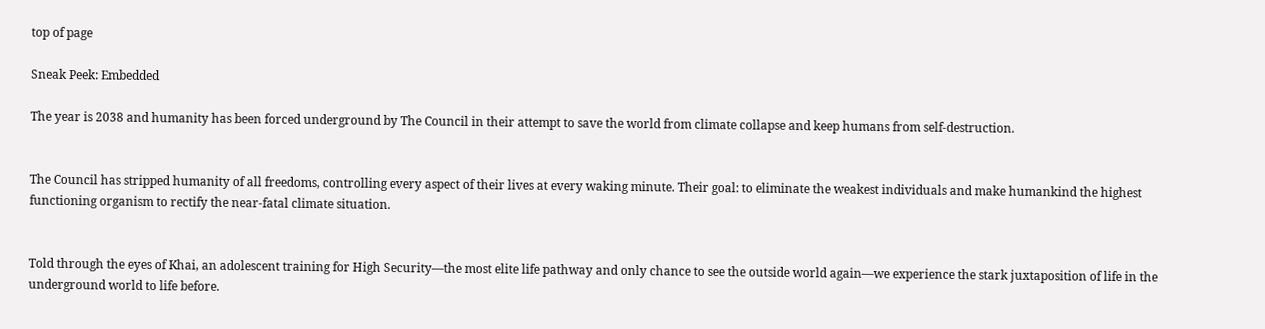top of page

Sneak Peek: Embedded

The year is 2038 and humanity has been forced underground by The Council in their attempt to save the world from climate collapse and keep humans from self-destruction.


The Council has stripped humanity of all freedoms, controlling every aspect of their lives at every waking minute. Their goal: to eliminate the weakest individuals and make humankind the highest functioning organism to rectify the near-fatal climate situation.


Told through the eyes of Khai, an adolescent training for High Security—the most elite life pathway and only chance to see the outside world again—we experience the stark juxtaposition of life in the underground world to life before.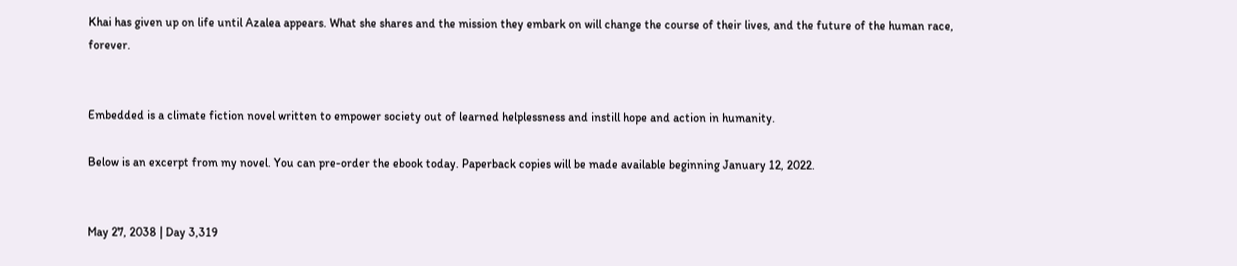Khai has given up on life until Azalea appears. What she shares and the mission they embark on will change the course of their lives, and the future of the human race, forever.


Embedded is a climate fiction novel written to empower society out of learned helplessness and instill hope and action in humanity.

Below is an excerpt from my novel. You can pre-order the ebook today. Paperback copies will be made available beginning January 12, 2022.


May 27, 2038 | Day 3,319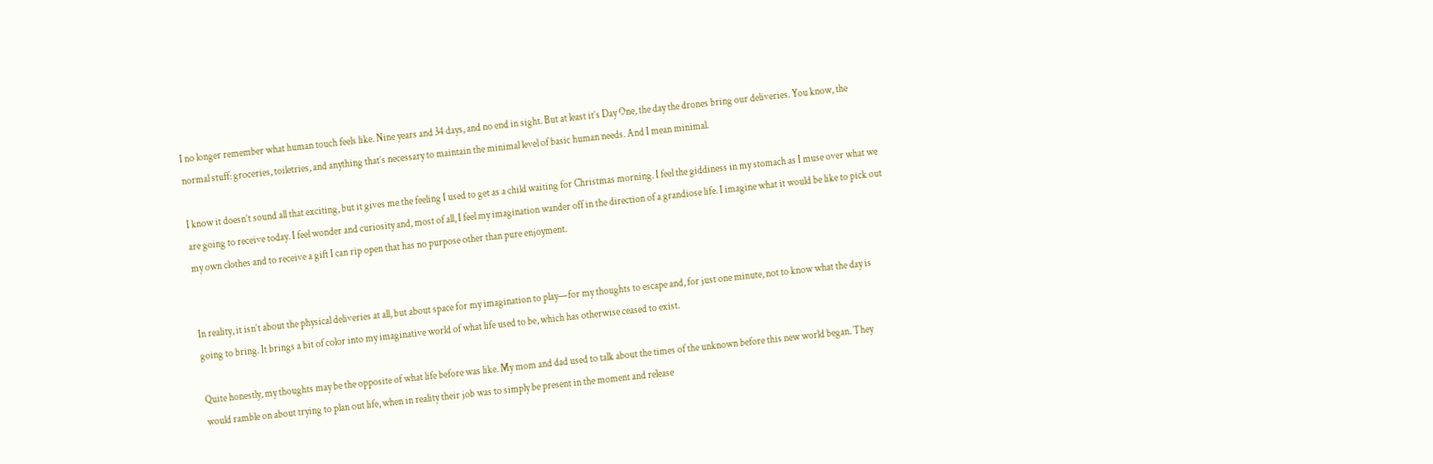I no longer remember what human touch feels like. Nine years and 34 days, and no end in sight. But at least it’s Day One, the day the drones bring our deliveries. You know, the normal stuff: groceries, toiletries, and anything that’s necessary to maintain the minimal level of basic human needs. And I mean minimal.

I know it doesn’t sound all that exciting, but it gives me the feeling I used to get as a child waiting for Christmas morning. I feel the giddiness in my stomach as I muse over what we are going to receive today. I feel wonder and curiosity and, most of all, I feel my imagination wander off in the direction of a grandiose life. I imagine what it would be like to pick out my own clothes and to receive a gift I can rip open that has no purpose other than pure enjoyment.


In reality, it isn’t about the physical deliveries at all, but about space for my imagination to play—for my thoughts to escape and, for just one minute, not to know what the day is going to bring. It brings a bit of color into my imaginative world of what life used to be, which has otherwise ceased to exist.

Quite honestly, my thoughts may be the opposite of what life before was like. My mom and dad used to talk about the times of the unknown before this new world began. They would ramble on about trying to plan out life, when in reality their job was to simply be present in the moment and release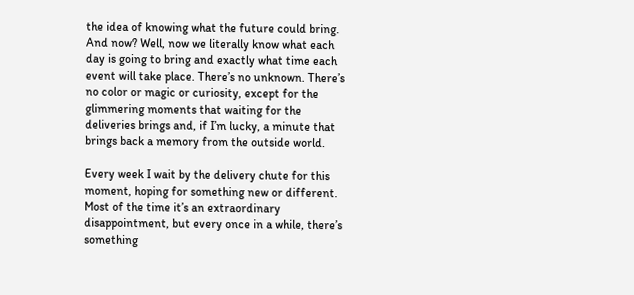the idea of knowing what the future could bring. And now? Well, now we literally know what each day is going to bring and exactly what time each event will take place. There’s no unknown. There’s no color or magic or curiosity, except for the glimmering moments that waiting for the deliveries brings and, if I’m lucky, a minute that brings back a memory from the outside world.

Every week I wait by the delivery chute for this moment, hoping for something new or different. Most of the time it’s an extraordinary disappointment, but every once in a while, there’s something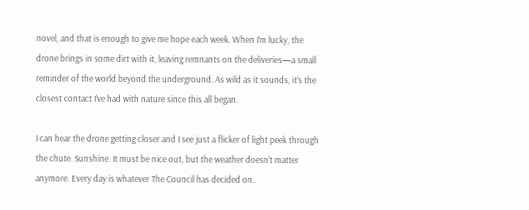novel, and that is enough to give me hope each week. When I’m lucky, the drone brings in some dirt with it, leaving remnants on the deliveries—a small reminder of the world beyond the underground. As wild as it sounds, it’s the closest contact I’ve had with nature since this all began.

I can hear the drone getting closer and I see just a flicker of light peek through the chute. Sunshine. It must be nice out, but the weather doesn't matter anymore. Every day is whatever The Council has decided on.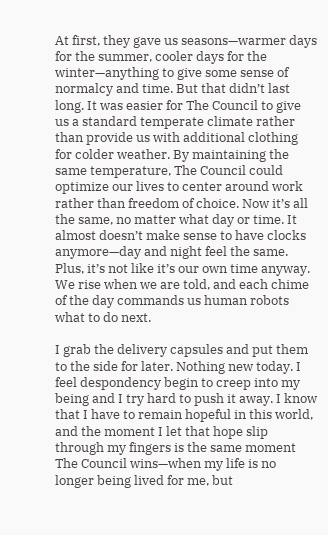At first, they gave us seasons—warmer days for the summer, cooler days for the winter—anything to give some sense of normalcy and time. But that didn’t last long. It was easier for The Council to give us a standard temperate climate rather than provide us with additional clothing for colder weather. By maintaining the same temperature, The Council could optimize our lives to center around work rather than freedom of choice. Now it’s all the same, no matter what day or time. It almost doesn’t make sense to have clocks anymore—day and night feel the same. Plus, it’s not like it’s our own time anyway. We rise when we are told, and each chime of the day commands us human robots what to do next.

I grab the delivery capsules and put them to the side for later. Nothing new today. I feel despondency begin to creep into my being and I try hard to push it away. I know that I have to remain hopeful in this world, and the moment I let that hope slip through my fingers is the same moment The Council wins—when my life is no longer being lived for me, but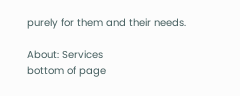purely for them and their needs.

About: Services
bottom of page